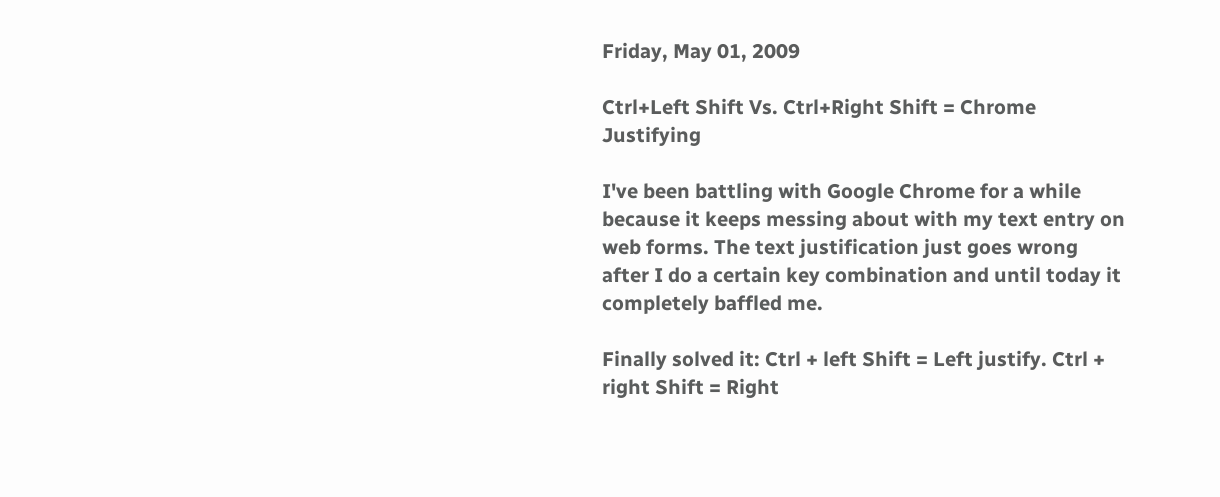Friday, May 01, 2009

Ctrl+Left Shift Vs. Ctrl+Right Shift = Chrome Justifying

I've been battling with Google Chrome for a while because it keeps messing about with my text entry on web forms. The text justification just goes wrong after I do a certain key combination and until today it completely baffled me.

Finally solved it: Ctrl + left Shift = Left justify. Ctrl + right Shift = Right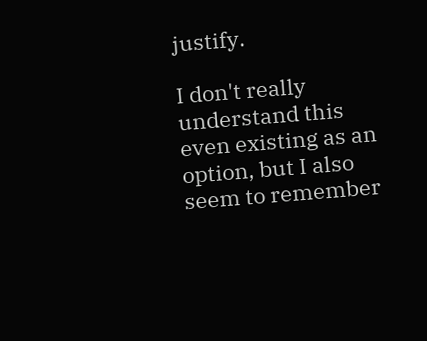justify.

I don't really understand this even existing as an option, but I also seem to remember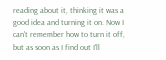reading about it, thinking it was a good idea and turning it on. Now I can't remember how to turn it off, but as soon as I find out I'll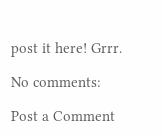post it here! Grrr.

No comments:

Post a Comment